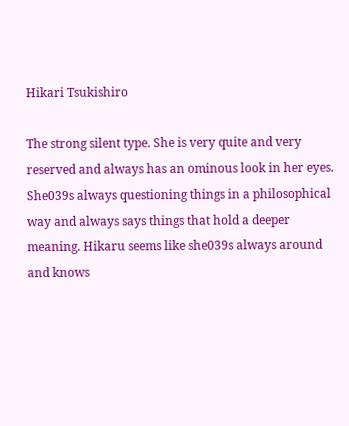Hikari Tsukishiro

The strong silent type. She is very quite and very reserved and always has an ominous look in her eyes. She039s always questioning things in a philosophical way and always says things that hold a deeper meaning. Hikaru seems like she039s always around and knows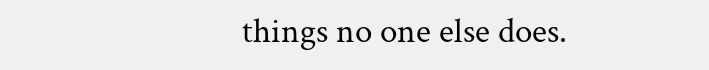things no one else does.